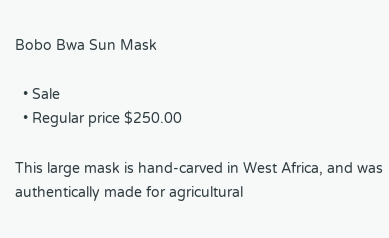Bobo Bwa Sun Mask

  • Sale
  • Regular price $250.00

This large mask is hand-carved in West Africa, and was authentically made for agricultural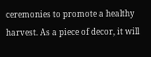ceremonies to promote a healthy harvest. As a piece of decor, it will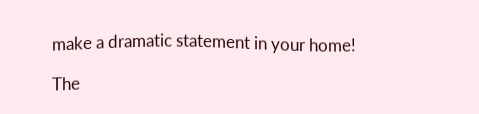make a dramatic statement in your home!

The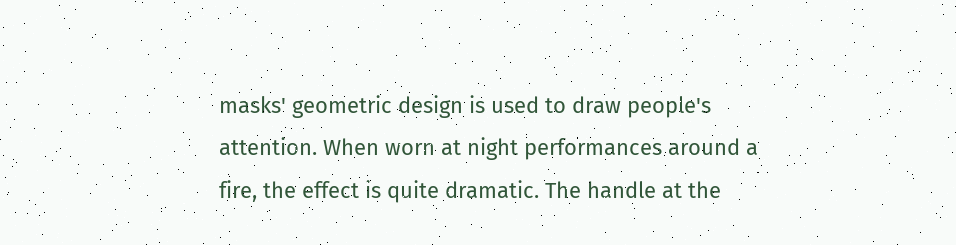masks' geometric design is used to draw people's attention. When worn at night performances around a fire, the effect is quite dramatic. The handle at the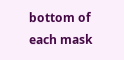bottom of each mask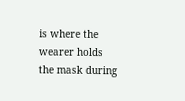is where the wearer holds the mask during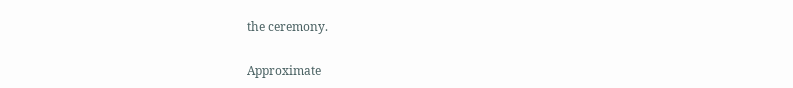the ceremony.

Approximate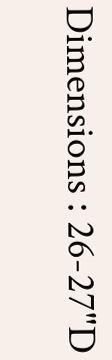Dimensions : 26-27"D